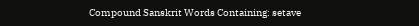Compound Sanskrit Words Containing: setave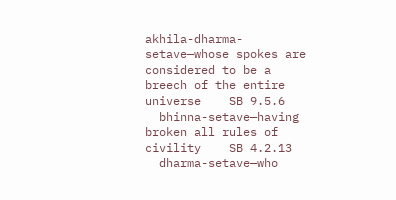akhila-dharma-setave—whose spokes are considered to be a breech of the entire universe    SB 9.5.6
  bhinna-setave—having broken all rules of civility    SB 4.2.13
  dharma-setave—who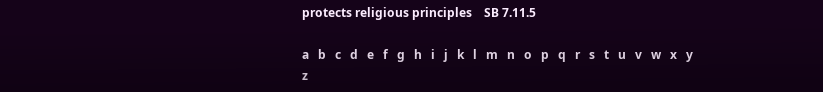protects religious principles    SB 7.11.5

a   b   c   d   e   f   g   h   i   j   k   l   m   n   o   p   q   r   s   t   u   v   w   x   y   z